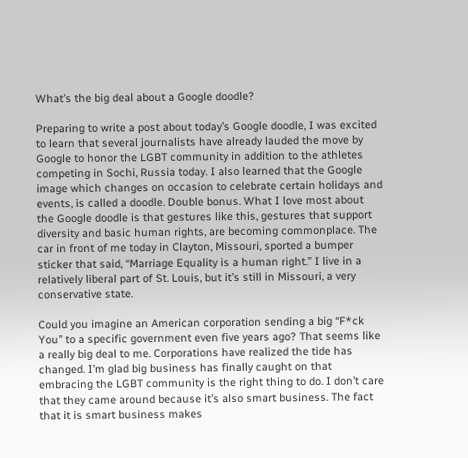What’s the big deal about a Google doodle?

Preparing to write a post about today’s Google doodle, I was excited to learn that several journalists have already lauded the move by Google to honor the LGBT community in addition to the athletes competing in Sochi, Russia today. I also learned that the Google image which changes on occasion to celebrate certain holidays and events, is called a doodle. Double bonus. What I love most about the Google doodle is that gestures like this, gestures that support diversity and basic human rights, are becoming commonplace. The car in front of me today in Clayton, Missouri, sported a bumper sticker that said, “Marriage Equality is a human right.” I live in a relatively liberal part of St. Louis, but it’s still in Missouri, a very conservative state.

Could you imagine an American corporation sending a big “F*ck You” to a specific government even five years ago? That seems like a really big deal to me. Corporations have realized the tide has changed. I’m glad big business has finally caught on that embracing the LGBT community is the right thing to do. I don’t care that they came around because it’s also smart business. The fact that it is smart business makes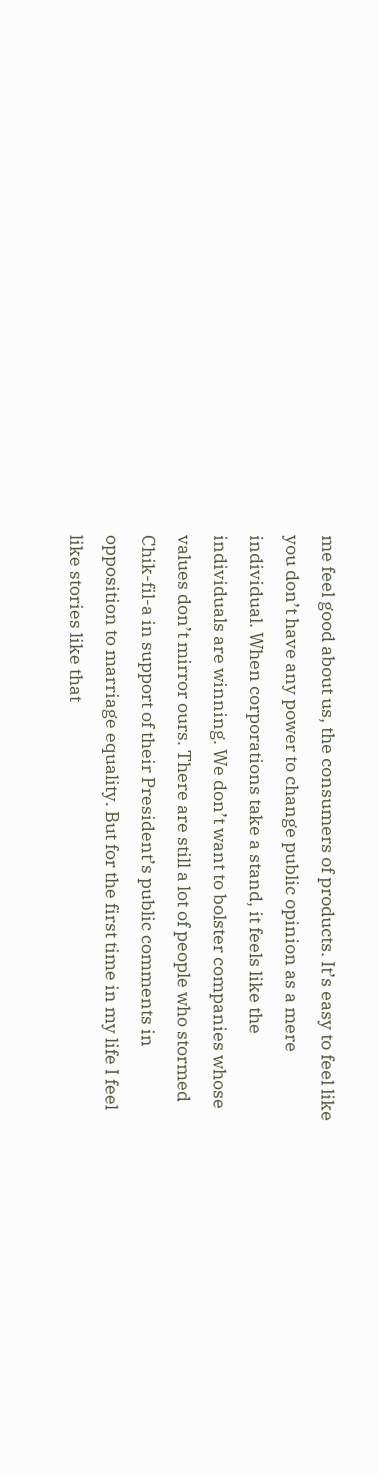me feel good about us, the consumers of products. It’s easy to feel like you don’t have any power to change public opinion as a mere individual. When corporations take a stand, it feels like the individuals are winning. We don’t want to bolster companies whose values don’t mirror ours. There are still a lot of people who stormed Chik-fil-a in support of their President’s public comments in opposition to marriage equality. But for the first time in my life I feel like stories like that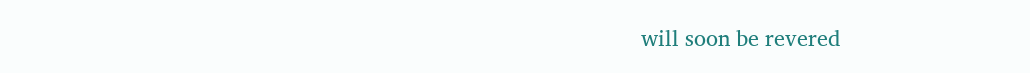will soon be revered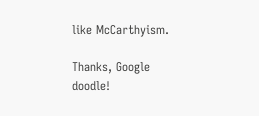like McCarthyism.

Thanks, Google doodle!